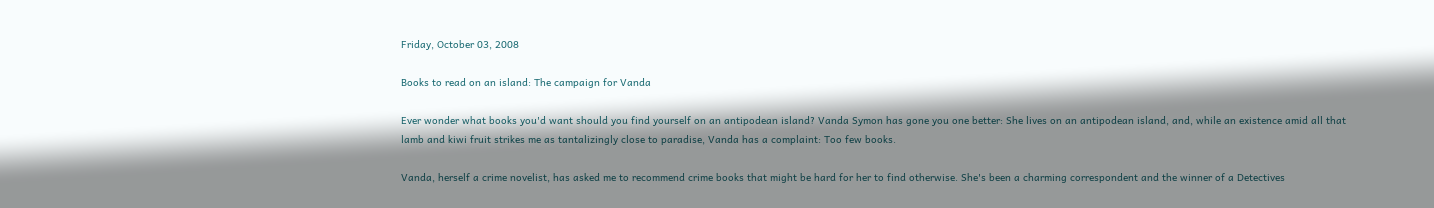Friday, October 03, 2008

Books to read on an island: The campaign for Vanda

Ever wonder what books you'd want should you find yourself on an antipodean island? Vanda Symon has gone you one better: She lives on an antipodean island, and, while an existence amid all that lamb and kiwi fruit strikes me as tantalizingly close to paradise, Vanda has a complaint: Too few books.

Vanda, herself a crime novelist, has asked me to recommend crime books that might be hard for her to find otherwise. She's been a charming correspondent and the winner of a Detectives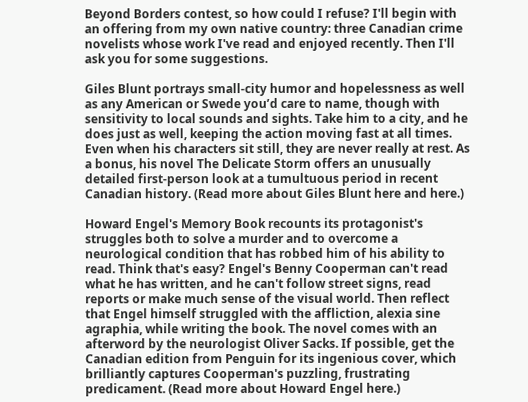Beyond Borders contest, so how could I refuse? I'll begin with an offering from my own native country: three Canadian crime novelists whose work I've read and enjoyed recently. Then I'll ask you for some suggestions.

Giles Blunt portrays small-city humor and hopelessness as well as any American or Swede you’d care to name, though with sensitivity to local sounds and sights. Take him to a city, and he does just as well, keeping the action moving fast at all times. Even when his characters sit still, they are never really at rest. As a bonus, his novel The Delicate Storm offers an unusually detailed first-person look at a tumultuous period in recent Canadian history. (Read more about Giles Blunt here and here.)

Howard Engel's Memory Book recounts its protagonist's struggles both to solve a murder and to overcome a neurological condition that has robbed him of his ability to read. Think that's easy? Engel's Benny Cooperman can't read what he has written, and he can't follow street signs, read reports or make much sense of the visual world. Then reflect that Engel himself struggled with the affliction, alexia sine agraphia, while writing the book. The novel comes with an afterword by the neurologist Oliver Sacks. If possible, get the Canadian edition from Penguin for its ingenious cover, which brilliantly captures Cooperman's puzzling, frustrating predicament. (Read more about Howard Engel here.)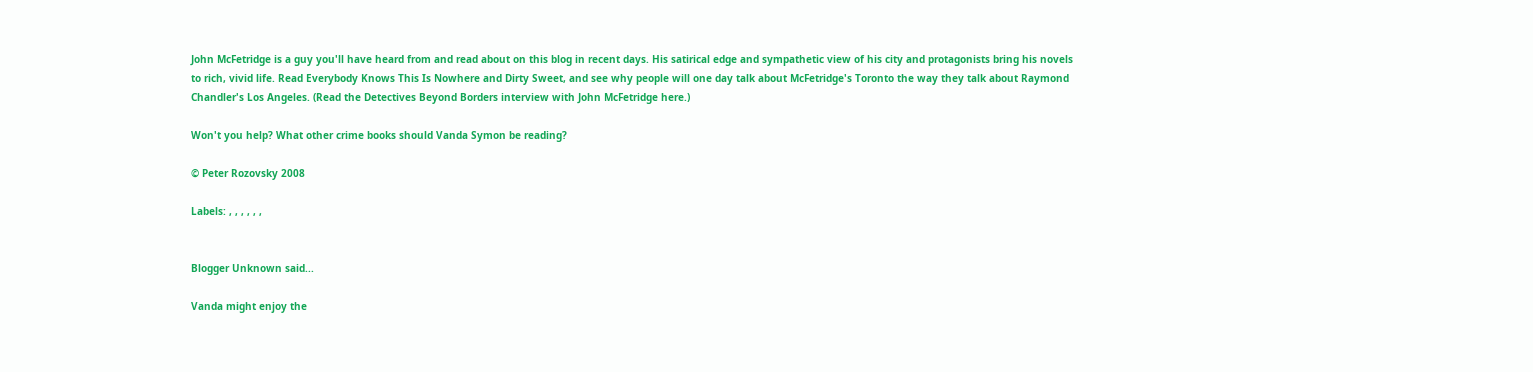John McFetridge is a guy you'll have heard from and read about on this blog in recent days. His satirical edge and sympathetic view of his city and protagonists bring his novels to rich, vivid life. Read Everybody Knows This Is Nowhere and Dirty Sweet, and see why people will one day talk about McFetridge's Toronto the way they talk about Raymond Chandler's Los Angeles. (Read the Detectives Beyond Borders interview with John McFetridge here.)

Won't you help? What other crime books should Vanda Symon be reading?

© Peter Rozovsky 2008

Labels: , , , , , ,


Blogger Unknown said...

Vanda might enjoy the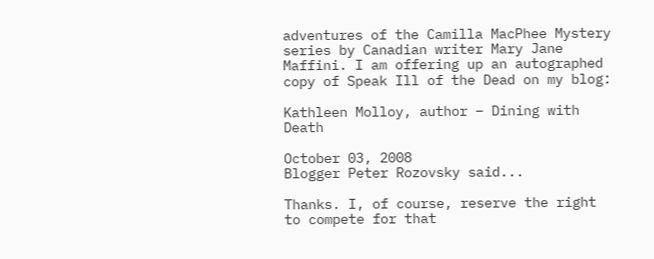adventures of the Camilla MacPhee Mystery series by Canadian writer Mary Jane Maffini. I am offering up an autographed copy of Speak Ill of the Dead on my blog:

Kathleen Molloy, author – Dining with Death

October 03, 2008
Blogger Peter Rozovsky said...

Thanks. I, of course, reserve the right to compete for that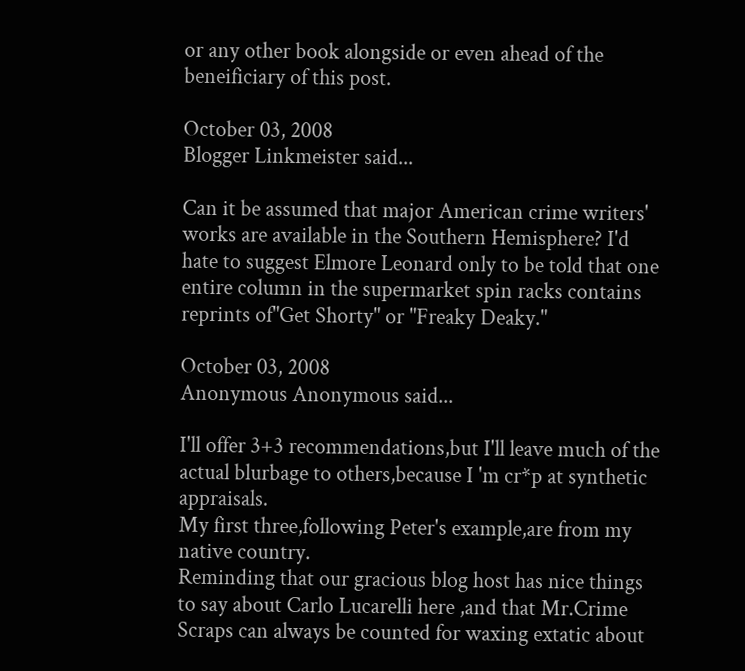or any other book alongside or even ahead of the beneificiary of this post.

October 03, 2008
Blogger Linkmeister said...

Can it be assumed that major American crime writers' works are available in the Southern Hemisphere? I'd hate to suggest Elmore Leonard only to be told that one entire column in the supermarket spin racks contains reprints of"Get Shorty" or "Freaky Deaky."

October 03, 2008
Anonymous Anonymous said...

I'll offer 3+3 recommendations,but I'll leave much of the actual blurbage to others,because I 'm cr*p at synthetic appraisals.
My first three,following Peter's example,are from my native country.
Reminding that our gracious blog host has nice things to say about Carlo Lucarelli here ,and that Mr.Crime Scraps can always be counted for waxing extatic about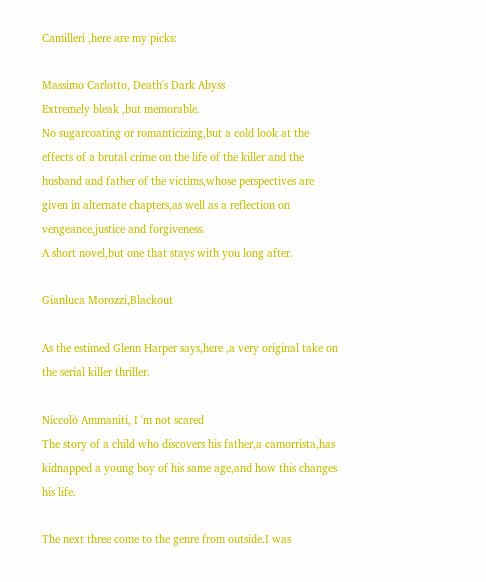Camilleri ,here are my picks:

Massimo Carlotto, Death's Dark Abyss
Extremely bleak ,but memorable.
No sugarcoating or romanticizing,but a cold look at the effects of a brutal crime on the life of the killer and the husband and father of the victims,whose perspectives are given in alternate chapters,as well as a reflection on vengeance,justice and forgiveness.
A short novel,but one that stays with you long after.

Gianluca Morozzi,Blackout

As the estimed Glenn Harper says,here ,a very original take on the serial killer thriller.

Niccolò Ammaniti, I 'm not scared
The story of a child who discovers his father,a camorrista,has kidnapped a young boy of his same age,and how this changes his life.

The next three come to the genre from outside.I was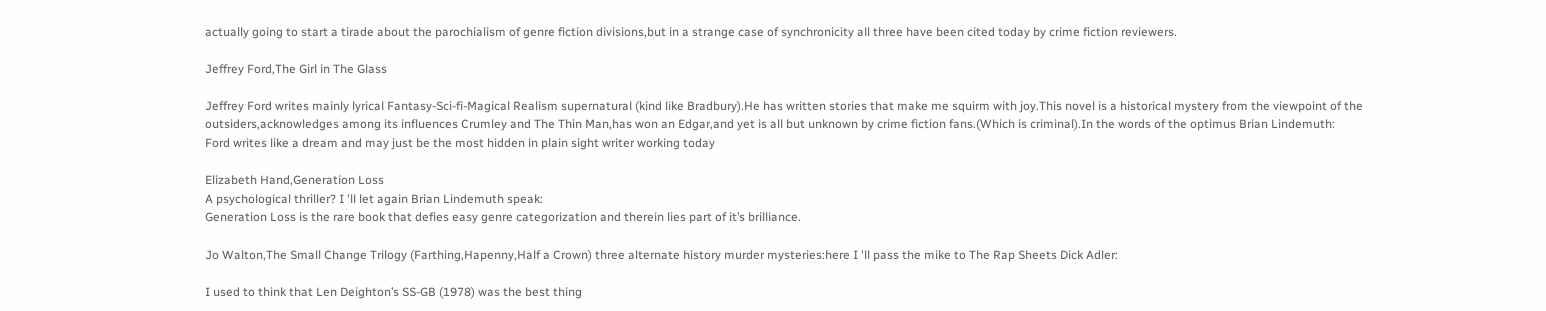actually going to start a tirade about the parochialism of genre fiction divisions,but in a strange case of synchronicity all three have been cited today by crime fiction reviewers.

Jeffrey Ford,The Girl in The Glass

Jeffrey Ford writes mainly lyrical Fantasy-Sci-fi-Magical Realism supernatural (kind like Bradbury).He has written stories that make me squirm with joy.This novel is a historical mystery from the viewpoint of the outsiders,acknowledges among its influences Crumley and The Thin Man,has won an Edgar,and yet is all but unknown by crime fiction fans.(Which is criminal).In the words of the optimus Brian Lindemuth:
Ford writes like a dream and may just be the most hidden in plain sight writer working today

Elizabeth Hand,Generation Loss
A psychological thriller? I 'll let again Brian Lindemuth speak:
Generation Loss is the rare book that defies easy genre categorization and therein lies part of it’s brilliance.

Jo Walton,The Small Change Trilogy (Farthing,Hapenny,Half a Crown) three alternate history murder mysteries:here I 'll pass the mike to The Rap Sheets Dick Adler:

I used to think that Len Deighton’s SS-GB (1978) was the best thing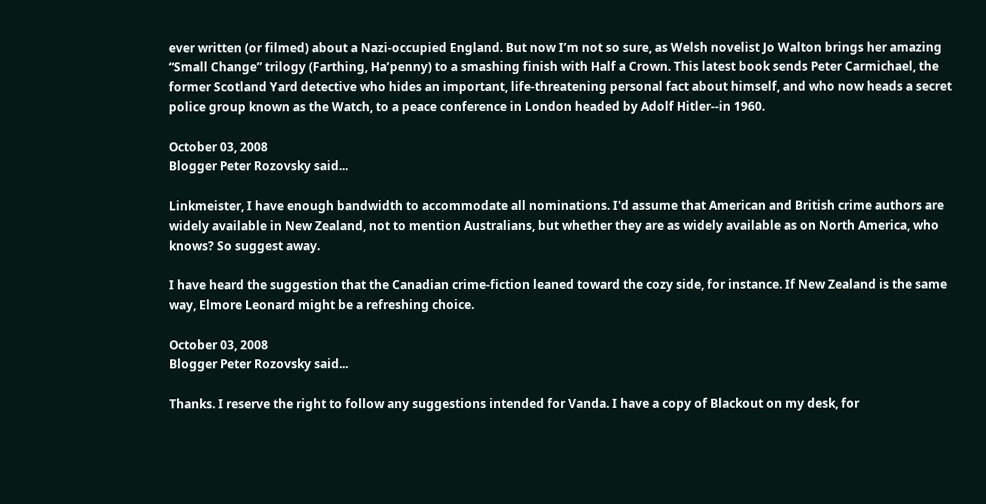ever written (or filmed) about a Nazi-occupied England. But now I’m not so sure, as Welsh novelist Jo Walton brings her amazing “Small Change” trilogy (Farthing, Ha’penny) to a smashing finish with Half a Crown. This latest book sends Peter Carmichael, the former Scotland Yard detective who hides an important, life-threatening personal fact about himself, and who now heads a secret police group known as the Watch, to a peace conference in London headed by Adolf Hitler--in 1960.

October 03, 2008
Blogger Peter Rozovsky said...

Linkmeister, I have enough bandwidth to accommodate all nominations. I'd assume that American and British crime authors are widely available in New Zealand, not to mention Australians, but whether they are as widely available as on North America, who knows? So suggest away.

I have heard the suggestion that the Canadian crime-fiction leaned toward the cozy side, for instance. If New Zealand is the same way, Elmore Leonard might be a refreshing choice.

October 03, 2008
Blogger Peter Rozovsky said...

Thanks. I reserve the right to follow any suggestions intended for Vanda. I have a copy of Blackout on my desk, for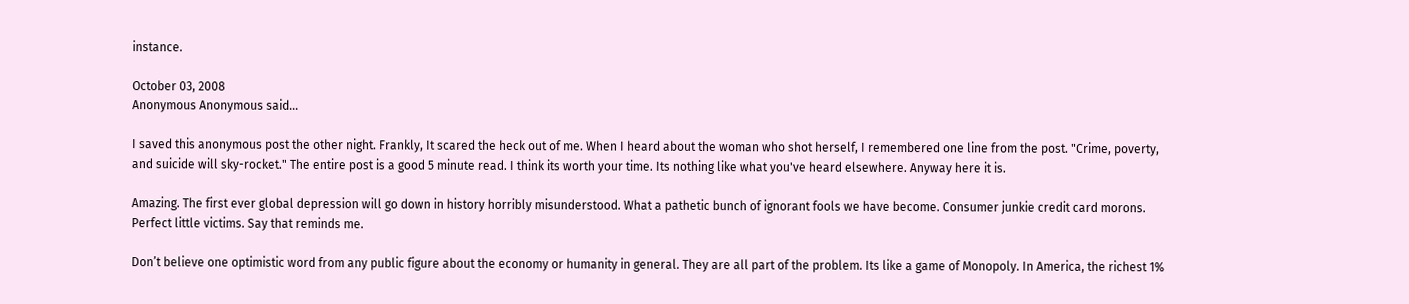instance.

October 03, 2008
Anonymous Anonymous said...

I saved this anonymous post the other night. Frankly, It scared the heck out of me. When I heard about the woman who shot herself, I remembered one line from the post. "Crime, poverty, and suicide will sky-rocket." The entire post is a good 5 minute read. I think its worth your time. Its nothing like what you've heard elsewhere. Anyway here it is.

Amazing. The first ever global depression will go down in history horribly misunderstood. What a pathetic bunch of ignorant fools we have become. Consumer junkie credit card morons. Perfect little victims. Say that reminds me.

Don’t believe one optimistic word from any public figure about the economy or humanity in general. They are all part of the problem. Its like a game of Monopoly. In America, the richest 1%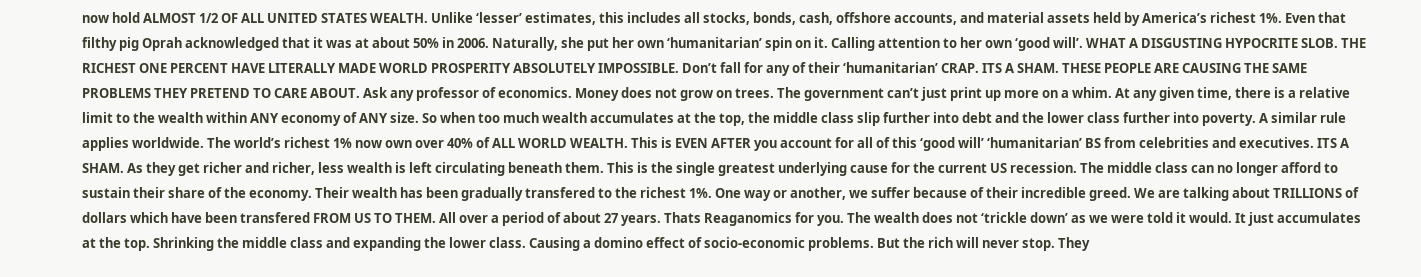now hold ALMOST 1/2 OF ALL UNITED STATES WEALTH. Unlike ‘lesser’ estimates, this includes all stocks, bonds, cash, offshore accounts, and material assets held by America’s richest 1%. Even that filthy pig Oprah acknowledged that it was at about 50% in 2006. Naturally, she put her own ‘humanitarian’ spin on it. Calling attention to her own ‘good will’. WHAT A DISGUSTING HYPOCRITE SLOB. THE RICHEST ONE PERCENT HAVE LITERALLY MADE WORLD PROSPERITY ABSOLUTELY IMPOSSIBLE. Don’t fall for any of their ‘humanitarian’ CRAP. ITS A SHAM. THESE PEOPLE ARE CAUSING THE SAME PROBLEMS THEY PRETEND TO CARE ABOUT. Ask any professor of economics. Money does not grow on trees. The government can’t just print up more on a whim. At any given time, there is a relative limit to the wealth within ANY economy of ANY size. So when too much wealth accumulates at the top, the middle class slip further into debt and the lower class further into poverty. A similar rule applies worldwide. The world’s richest 1% now own over 40% of ALL WORLD WEALTH. This is EVEN AFTER you account for all of this ‘good will’ ‘humanitarian’ BS from celebrities and executives. ITS A SHAM. As they get richer and richer, less wealth is left circulating beneath them. This is the single greatest underlying cause for the current US recession. The middle class can no longer afford to sustain their share of the economy. Their wealth has been gradually transfered to the richest 1%. One way or another, we suffer because of their incredible greed. We are talking about TRILLIONS of dollars which have been transfered FROM US TO THEM. All over a period of about 27 years. Thats Reaganomics for you. The wealth does not ‘trickle down’ as we were told it would. It just accumulates at the top. Shrinking the middle class and expanding the lower class. Causing a domino effect of socio-economic problems. But the rich will never stop. They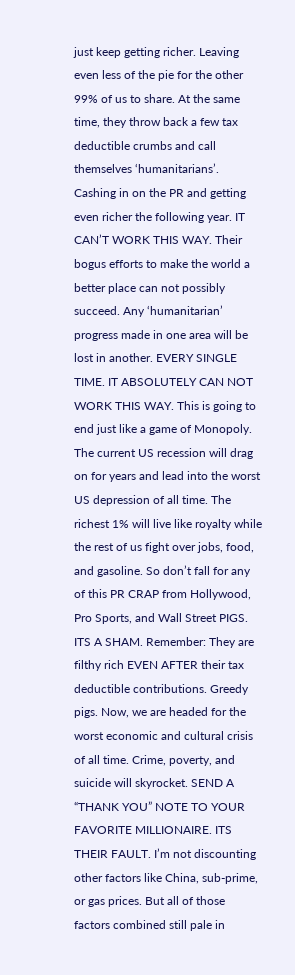just keep getting richer. Leaving even less of the pie for the other 99% of us to share. At the same time, they throw back a few tax deductible crumbs and call themselves ‘humanitarians’. Cashing in on the PR and getting even richer the following year. IT CAN’T WORK THIS WAY. Their bogus efforts to make the world a better place can not possibly succeed. Any ‘humanitarian’ progress made in one area will be lost in another. EVERY SINGLE TIME. IT ABSOLUTELY CAN NOT WORK THIS WAY. This is going to end just like a game of Monopoly. The current US recession will drag on for years and lead into the worst US depression of all time. The richest 1% will live like royalty while the rest of us fight over jobs, food, and gasoline. So don’t fall for any of this PR CRAP from Hollywood, Pro Sports, and Wall Street PIGS. ITS A SHAM. Remember: They are filthy rich EVEN AFTER their tax deductible contributions. Greedy pigs. Now, we are headed for the worst economic and cultural crisis of all time. Crime, poverty, and suicide will skyrocket. SEND A “THANK YOU” NOTE TO YOUR FAVORITE MILLIONAIRE. ITS THEIR FAULT. I’m not discounting other factors like China, sub-prime, or gas prices. But all of those factors combined still pale in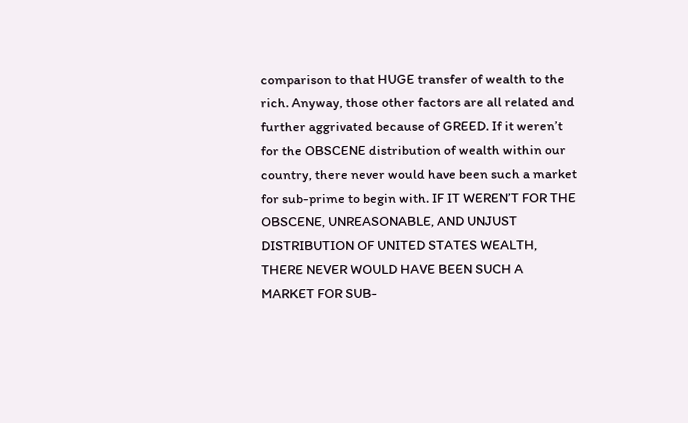comparison to that HUGE transfer of wealth to the rich. Anyway, those other factors are all related and further aggrivated because of GREED. If it weren’t for the OBSCENE distribution of wealth within our country, there never would have been such a market for sub-prime to begin with. IF IT WEREN’T FOR THE OBSCENE, UNREASONABLE, AND UNJUST DISTRIBUTION OF UNITED STATES WEALTH, THERE NEVER WOULD HAVE BEEN SUCH A MARKET FOR SUB-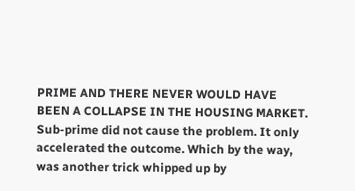PRIME AND THERE NEVER WOULD HAVE BEEN A COLLAPSE IN THE HOUSING MARKET. Sub-prime did not cause the problem. It only accelerated the outcome. Which by the way, was another trick whipped up by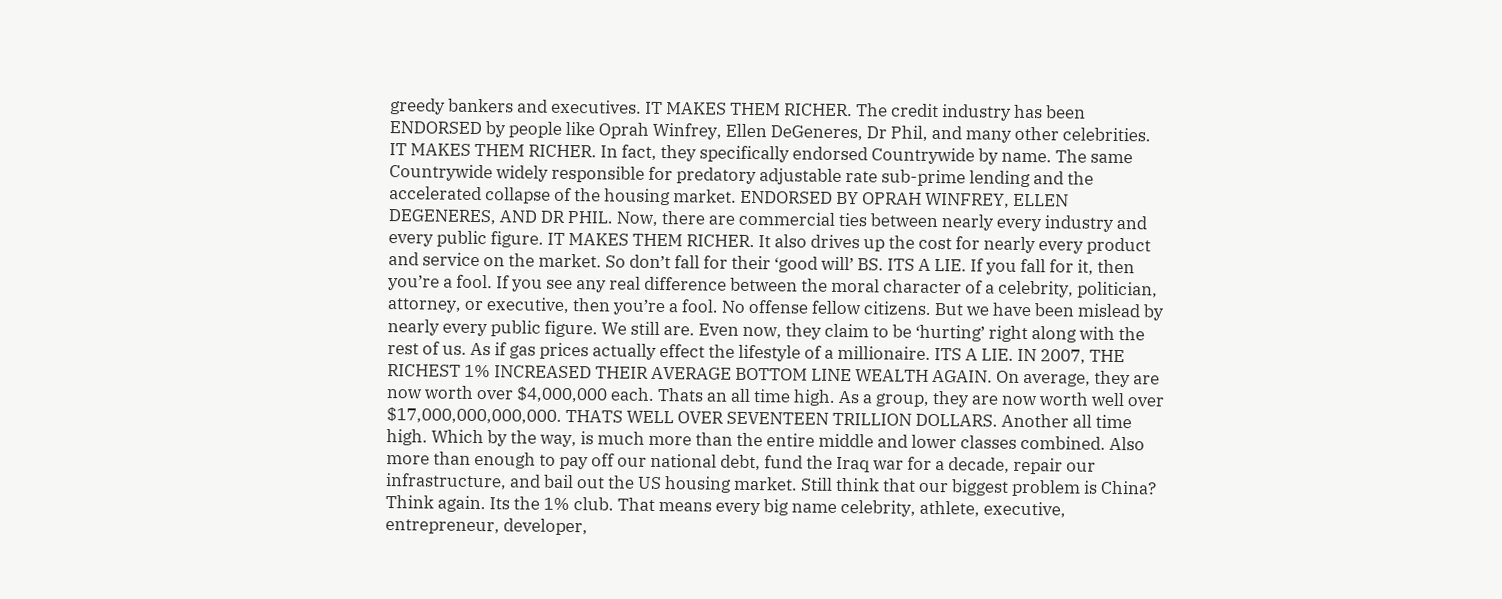greedy bankers and executives. IT MAKES THEM RICHER. The credit industry has been ENDORSED by people like Oprah Winfrey, Ellen DeGeneres, Dr Phil, and many other celebrities. IT MAKES THEM RICHER. In fact, they specifically endorsed Countrywide by name. The same Countrywide widely responsible for predatory adjustable rate sub-prime lending and the accelerated collapse of the housing market. ENDORSED BY OPRAH WINFREY, ELLEN DEGENERES, AND DR PHIL. Now, there are commercial ties between nearly every industry and every public figure. IT MAKES THEM RICHER. It also drives up the cost for nearly every product and service on the market. So don’t fall for their ‘good will’ BS. ITS A LIE. If you fall for it, then you’re a fool. If you see any real difference between the moral character of a celebrity, politician, attorney, or executive, then you’re a fool. No offense fellow citizens. But we have been mislead by nearly every public figure. We still are. Even now, they claim to be ‘hurting’ right along with the rest of us. As if gas prices actually effect the lifestyle of a millionaire. ITS A LIE. IN 2007, THE RICHEST 1% INCREASED THEIR AVERAGE BOTTOM LINE WEALTH AGAIN. On average, they are now worth over $4,000,000 each. Thats an all time high. As a group, they are now worth well over $17,000,000,000,000. THATS WELL OVER SEVENTEEN TRILLION DOLLARS. Another all time high. Which by the way, is much more than the entire middle and lower classes combined. Also more than enough to pay off our national debt, fund the Iraq war for a decade, repair our infrastructure, and bail out the US housing market. Still think that our biggest problem is China? Think again. Its the 1% club. That means every big name celebrity, athlete, executive, entrepreneur, developer,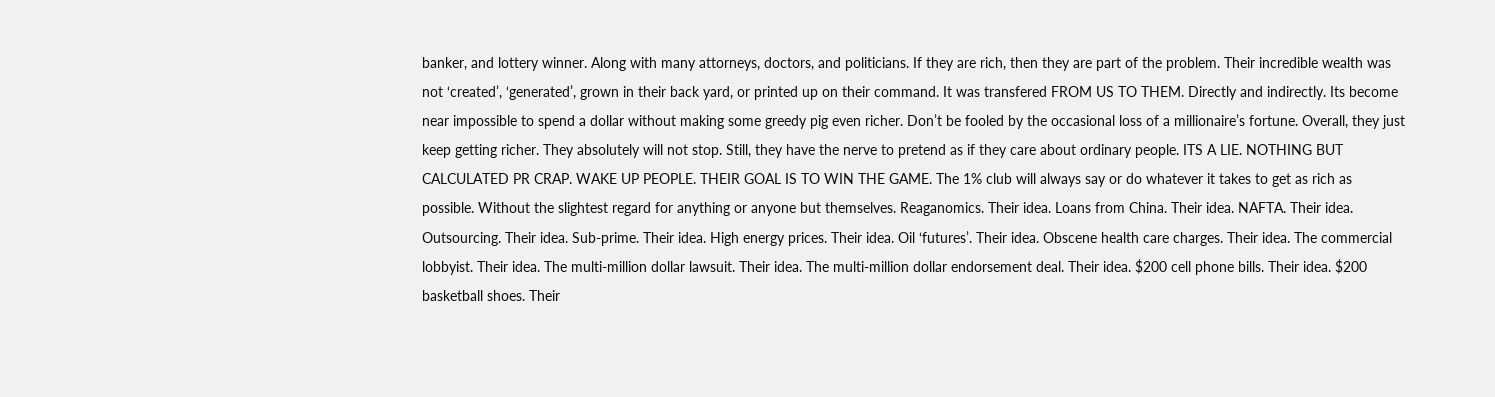banker, and lottery winner. Along with many attorneys, doctors, and politicians. If they are rich, then they are part of the problem. Their incredible wealth was not ‘created’, ‘generated’, grown in their back yard, or printed up on their command. It was transfered FROM US TO THEM. Directly and indirectly. Its become near impossible to spend a dollar without making some greedy pig even richer. Don’t be fooled by the occasional loss of a millionaire’s fortune. Overall, they just keep getting richer. They absolutely will not stop. Still, they have the nerve to pretend as if they care about ordinary people. ITS A LIE. NOTHING BUT CALCULATED PR CRAP. WAKE UP PEOPLE. THEIR GOAL IS TO WIN THE GAME. The 1% club will always say or do whatever it takes to get as rich as possible. Without the slightest regard for anything or anyone but themselves. Reaganomics. Their idea. Loans from China. Their idea. NAFTA. Their idea. Outsourcing. Their idea. Sub-prime. Their idea. High energy prices. Their idea. Oil ‘futures’. Their idea. Obscene health care charges. Their idea. The commercial lobbyist. Their idea. The multi-million dollar lawsuit. Their idea. The multi-million dollar endorsement deal. Their idea. $200 cell phone bills. Their idea. $200 basketball shoes. Their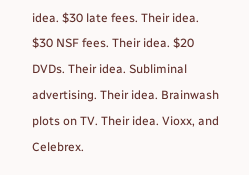idea. $30 late fees. Their idea. $30 NSF fees. Their idea. $20 DVDs. Their idea. Subliminal advertising. Their idea. Brainwash plots on TV. Their idea. Vioxx, and Celebrex.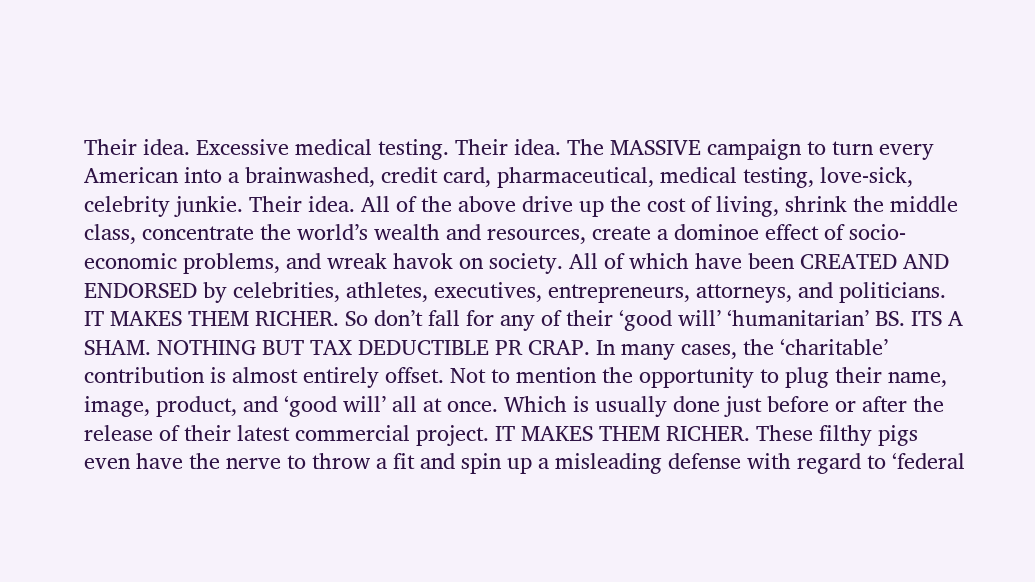Their idea. Excessive medical testing. Their idea. The MASSIVE campaign to turn every American into a brainwashed, credit card, pharmaceutical, medical testing, love-sick, celebrity junkie. Their idea. All of the above drive up the cost of living, shrink the middle class, concentrate the world’s wealth and resources, create a dominoe effect of socio-economic problems, and wreak havok on society. All of which have been CREATED AND ENDORSED by celebrities, athletes, executives, entrepreneurs, attorneys, and politicians. IT MAKES THEM RICHER. So don’t fall for any of their ‘good will’ ‘humanitarian’ BS. ITS A SHAM. NOTHING BUT TAX DEDUCTIBLE PR CRAP. In many cases, the ‘charitable’ contribution is almost entirely offset. Not to mention the opportunity to plug their name, image, product, and ‘good will’ all at once. Which is usually done just before or after the release of their latest commercial project. IT MAKES THEM RICHER. These filthy pigs even have the nerve to throw a fit and spin up a misleading defense with regard to ‘federal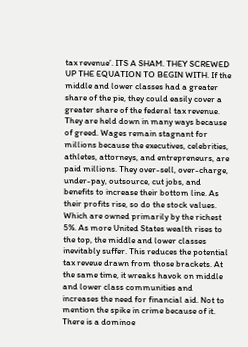tax revenue’. ITS A SHAM. THEY SCREWED UP THE EQUATION TO BEGIN WITH. If the middle and lower classes had a greater share of the pie, they could easily cover a greater share of the federal tax revenue. They are held down in many ways because of greed. Wages remain stagnant for millions because the executives, celebrities, athletes, attorneys, and entrepreneurs, are paid millions. They over-sell, over-charge, under-pay, outsource, cut jobs, and benefits to increase their bottom line. As their profits rise, so do the stock values. Which are owned primarily by the richest 5%. As more United States wealth rises to the top, the middle and lower classes inevitably suffer. This reduces the potential tax reveue drawn from those brackets. At the same time, it wreaks havok on middle and lower class communities and increases the need for financial aid. Not to mention the spike in crime because of it. There is a dominoe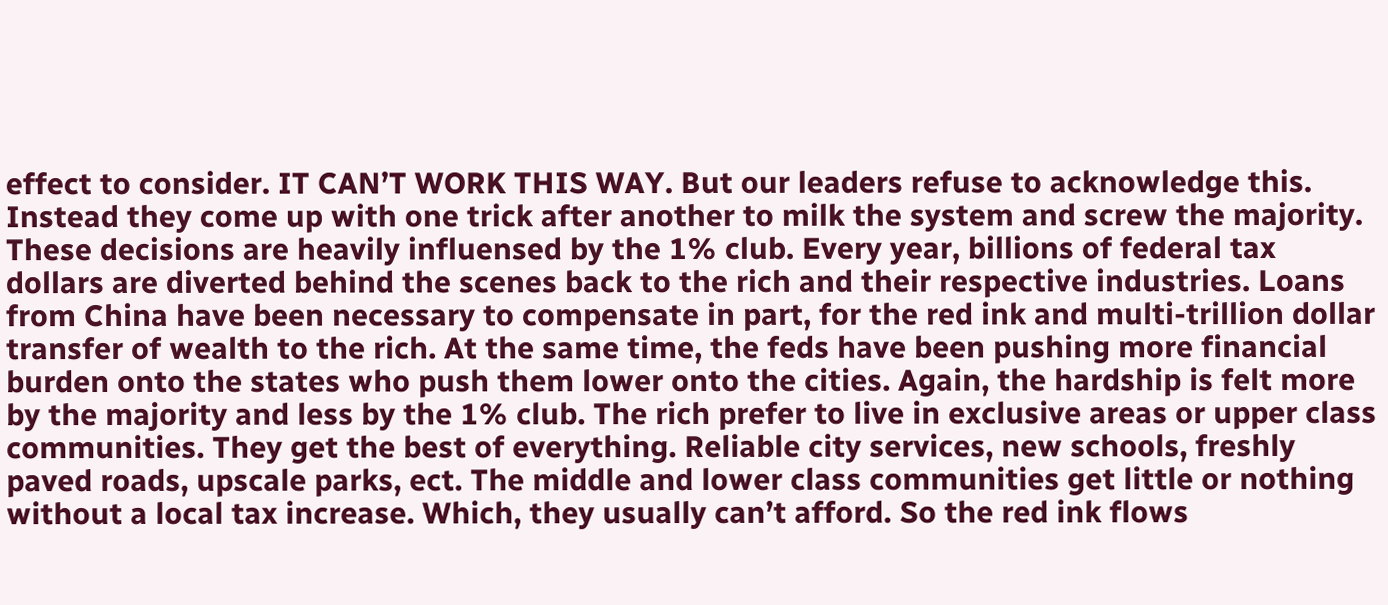effect to consider. IT CAN’T WORK THIS WAY. But our leaders refuse to acknowledge this. Instead they come up with one trick after another to milk the system and screw the majority. These decisions are heavily influensed by the 1% club. Every year, billions of federal tax dollars are diverted behind the scenes back to the rich and their respective industries. Loans from China have been necessary to compensate in part, for the red ink and multi-trillion dollar transfer of wealth to the rich. At the same time, the feds have been pushing more financial burden onto the states who push them lower onto the cities. Again, the hardship is felt more by the majority and less by the 1% club. The rich prefer to live in exclusive areas or upper class communities. They get the best of everything. Reliable city services, new schools, freshly paved roads, upscale parks, ect. The middle and lower class communities get little or nothing without a local tax increase. Which, they usually can’t afford. So the red ink flows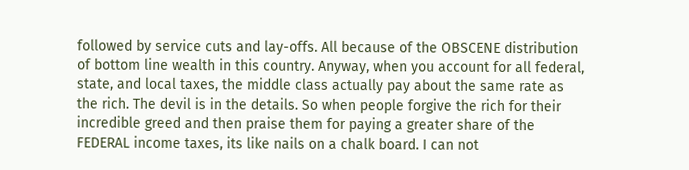followed by service cuts and lay-offs. All because of the OBSCENE distribution of bottom line wealth in this country. Anyway, when you account for all federal, state, and local taxes, the middle class actually pay about the same rate as the rich. The devil is in the details. So when people forgive the rich for their incredible greed and then praise them for paying a greater share of the FEDERAL income taxes, its like nails on a chalk board. I can not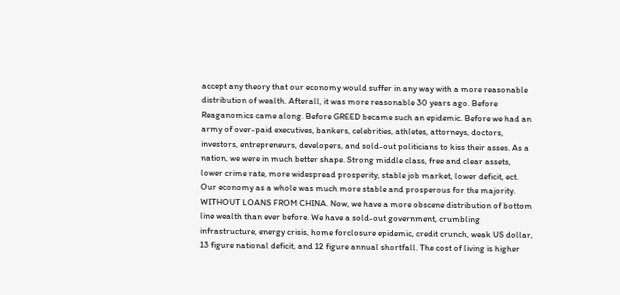accept any theory that our economy would suffer in any way with a more reasonable distribution of wealth. Afterall, it was more reasonable 30 years ago. Before Reaganomics came along. Before GREED became such an epidemic. Before we had an army of over-paid executives, bankers, celebrities, athletes, attorneys, doctors, investors, entrepreneurs, developers, and sold-out politicians to kiss their asses. As a nation, we were in much better shape. Strong middle class, free and clear assets, lower crime rate, more widespread prosperity, stable job market, lower deficit, ect. Our economy as a whole was much more stable and prosperous for the majority. WITHOUT LOANS FROM CHINA. Now, we have a more obscene distribution of bottom line wealth than ever before. We have a sold-out government, crumbling infrastructure, energy crisis, home forclosure epidemic, credit crunch, weak US dollar, 13 figure national deficit, and 12 figure annual shortfall. The cost of living is higher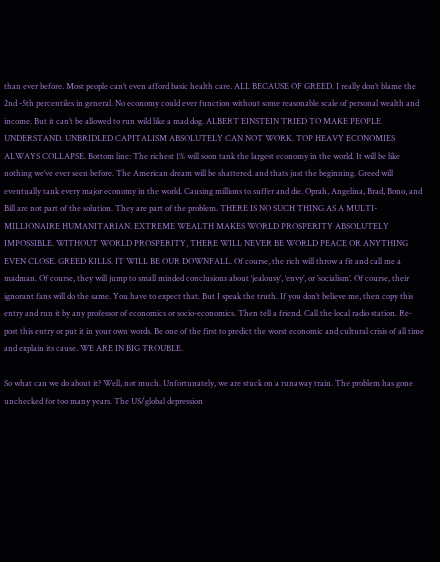than ever before. Most people can’t even afford basic health care. ALL BECAUSE OF GREED. I really don’t blame the 2nd -5th percentiles in general. No economy could ever function without some reasonable scale of personal wealth and income. But it can’t be allowed to run wild like a mad dog. ALBERT EINSTEIN TRIED TO MAKE PEOPLE UNDERSTAND. UNBRIDLED CAPITALISM ABSOLUTELY CAN NOT WORK. TOP HEAVY ECONOMIES ALWAYS COLLAPSE. Bottom line: The richest 1% will soon tank the largest economy in the world. It will be like nothing we’ve ever seen before. The American dream will be shattered. and thats just the beginning. Greed will eventually tank every major economy in the world. Causing millions to suffer and die. Oprah, Angelina, Brad, Bono, and Bill are not part of the solution. They are part of the problem. THERE IS NO SUCH THING AS A MULTI-MILLIONAIRE HUMANITARIAN. EXTREME WEALTH MAKES WORLD PROSPERITY ABSOLUTELY IMPOSSIBLE. WITHOUT WORLD PROSPERITY, THERE WILL NEVER BE WORLD PEACE OR ANYTHING EVEN CLOSE. GREED KILLS. IT WILL BE OUR DOWNFALL. Of course, the rich will throw a fit and call me a madman. Of course, they will jump to small minded conclusions about ‘jealousy’, ‘envy’, or ’socialism’. Of course, their ignorant fans will do the same. You have to expect that. But I speak the truth. If you don’t believe me, then copy this entry and run it by any professor of economics or socio-economics. Then tell a friend. Call the local radio station. Re-post this entry or put it in your own words. Be one of the first to predict the worst economic and cultural crisis of all time and explain its cause. WE ARE IN BIG TROUBLE.

So what can we do about it? Well, not much. Unfortunately, we are stuck on a runaway train. The problem has gone unchecked for too many years. The US/global depression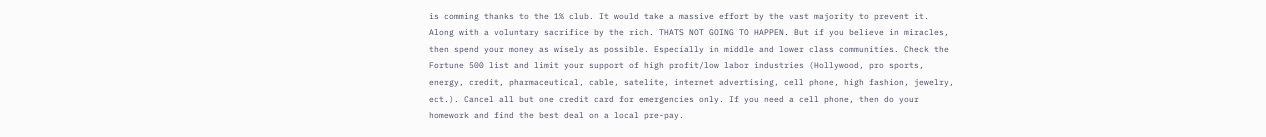is comming thanks to the 1% club. It would take a massive effort by the vast majority to prevent it. Along with a voluntary sacrifice by the rich. THATS NOT GOING TO HAPPEN. But if you believe in miracles, then spend your money as wisely as possible. Especially in middle and lower class communities. Check the Fortune 500 list and limit your support of high profit/low labor industries (Hollywood, pro sports, energy, credit, pharmaceutical, cable, satelite, internet advertising, cell phone, high fashion, jewelry, ect.). Cancel all but one credit card for emergencies only. If you need a cell phone, then do your homework and find the best deal on a local pre-pay.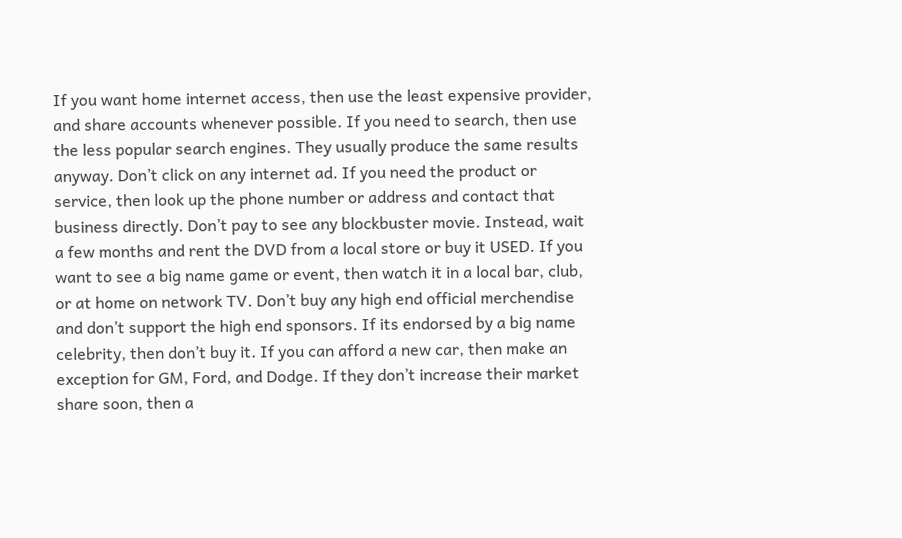If you want home internet access, then use the least expensive provider, and share accounts whenever possible. If you need to search, then use the less popular search engines. They usually produce the same results anyway. Don’t click on any internet ad. If you need the product or service, then look up the phone number or address and contact that business directly. Don’t pay to see any blockbuster movie. Instead, wait a few months and rent the DVD from a local store or buy it USED. If you want to see a big name game or event, then watch it in a local bar, club, or at home on network TV. Don’t buy any high end official merchendise and don’t support the high end sponsors. If its endorsed by a big name celebrity, then don’t buy it. If you can afford a new car, then make an exception for GM, Ford, and Dodge. If they don’t increase their market share soon, then a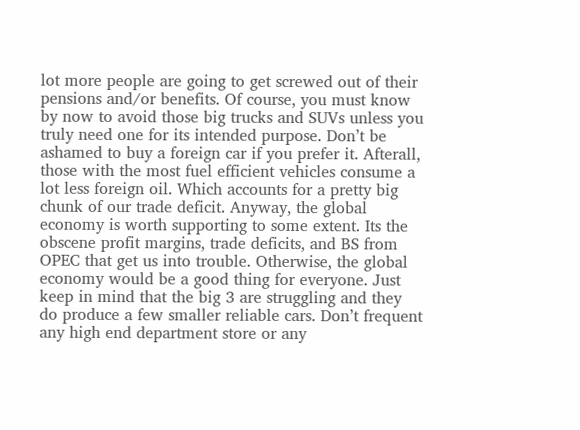lot more people are going to get screwed out of their pensions and/or benefits. Of course, you must know by now to avoid those big trucks and SUVs unless you truly need one for its intended purpose. Don’t be ashamed to buy a foreign car if you prefer it. Afterall, those with the most fuel efficient vehicles consume a lot less foreign oil. Which accounts for a pretty big chunk of our trade deficit. Anyway, the global economy is worth supporting to some extent. Its the obscene profit margins, trade deficits, and BS from OPEC that get us into trouble. Otherwise, the global economy would be a good thing for everyone. Just keep in mind that the big 3 are struggling and they do produce a few smaller reliable cars. Don’t frequent any high end department store or any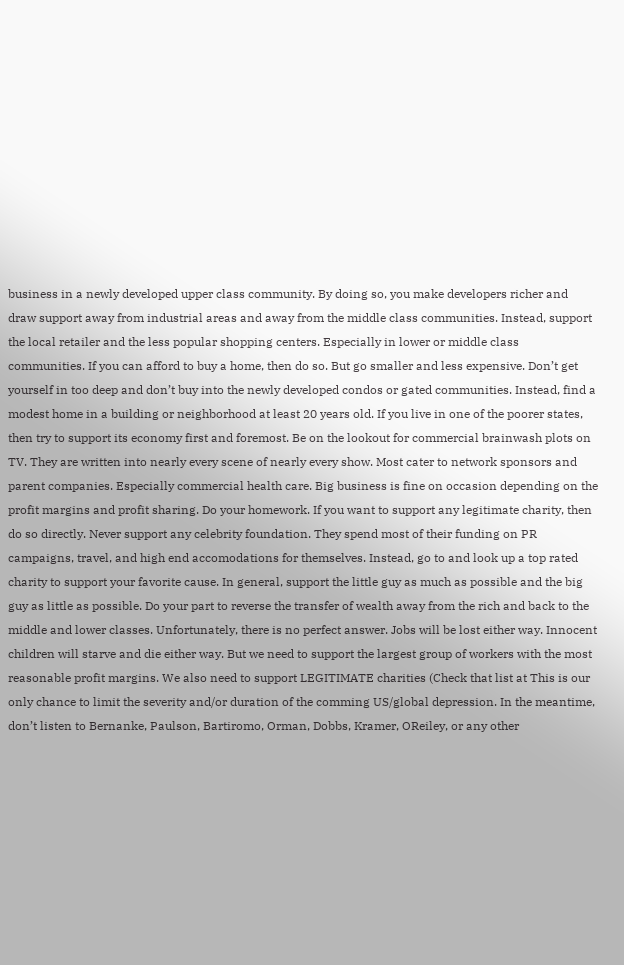business in a newly developed upper class community. By doing so, you make developers richer and draw support away from industrial areas and away from the middle class communities. Instead, support the local retailer and the less popular shopping centers. Especially in lower or middle class communities. If you can afford to buy a home, then do so. But go smaller and less expensive. Don’t get yourself in too deep and don’t buy into the newly developed condos or gated communities. Instead, find a modest home in a building or neighborhood at least 20 years old. If you live in one of the poorer states, then try to support its economy first and foremost. Be on the lookout for commercial brainwash plots on TV. They are written into nearly every scene of nearly every show. Most cater to network sponsors and parent companies. Especially commercial health care. Big business is fine on occasion depending on the profit margins and profit sharing. Do your homework. If you want to support any legitimate charity, then do so directly. Never support any celebrity foundation. They spend most of their funding on PR campaigns, travel, and high end accomodations for themselves. Instead, go to and look up a top rated charity to support your favorite cause. In general, support the little guy as much as possible and the big guy as little as possible. Do your part to reverse the transfer of wealth away from the rich and back to the middle and lower classes. Unfortunately, there is no perfect answer. Jobs will be lost either way. Innocent children will starve and die either way. But we need to support the largest group of workers with the most reasonable profit margins. We also need to support LEGITIMATE charities (Check that list at This is our only chance to limit the severity and/or duration of the comming US/global depression. In the meantime, don’t listen to Bernanke, Paulson, Bartiromo, Orman, Dobbs, Kramer, OReiley, or any other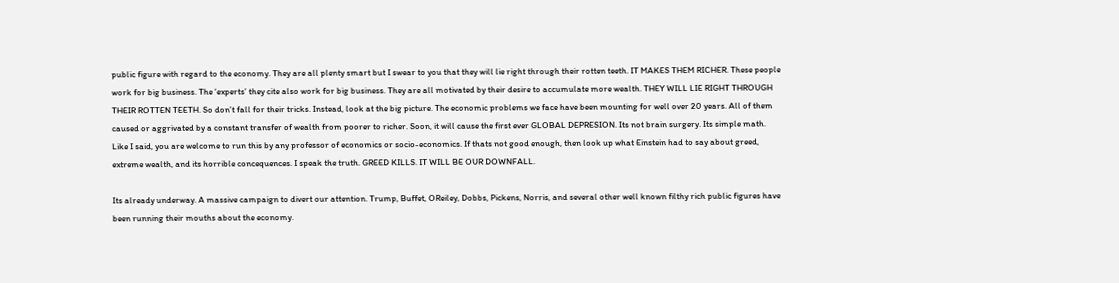public figure with regard to the economy. They are all plenty smart but I swear to you that they will lie right through their rotten teeth. IT MAKES THEM RICHER. These people work for big business. The ‘experts’ they cite also work for big business. They are all motivated by their desire to accumulate more wealth. THEY WILL LIE RIGHT THROUGH THEIR ROTTEN TEETH. So don’t fall for their tricks. Instead, look at the big picture. The economic problems we face have been mounting for well over 20 years. All of them caused or aggrivated by a constant transfer of wealth from poorer to richer. Soon, it will cause the first ever GLOBAL DEPRESION. Its not brain surgery. Its simple math. Like I said, you are welcome to run this by any professor of economics or socio-economics. If thats not good enough, then look up what Einstein had to say about greed, extreme wealth, and its horrible concequences. I speak the truth. GREED KILLS. IT WILL BE OUR DOWNFALL.

Its already underway. A massive campaign to divert our attention. Trump, Buffet, OReiley, Dobbs, Pickens, Norris, and several other well known filthy rich public figures have been running their mouths about the economy.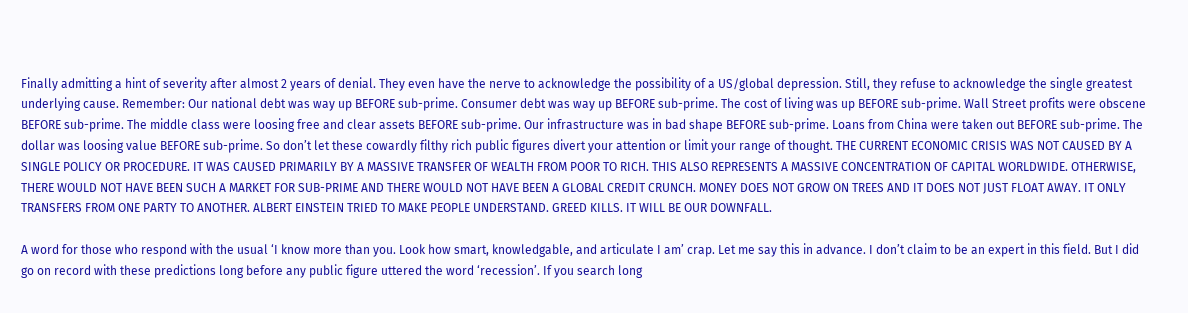Finally admitting a hint of severity after almost 2 years of denial. They even have the nerve to acknowledge the possibility of a US/global depression. Still, they refuse to acknowledge the single greatest underlying cause. Remember: Our national debt was way up BEFORE sub-prime. Consumer debt was way up BEFORE sub-prime. The cost of living was up BEFORE sub-prime. Wall Street profits were obscene BEFORE sub-prime. The middle class were loosing free and clear assets BEFORE sub-prime. Our infrastructure was in bad shape BEFORE sub-prime. Loans from China were taken out BEFORE sub-prime. The dollar was loosing value BEFORE sub-prime. So don’t let these cowardly filthy rich public figures divert your attention or limit your range of thought. THE CURRENT ECONOMIC CRISIS WAS NOT CAUSED BY A SINGLE POLICY OR PROCEDURE. IT WAS CAUSED PRIMARILY BY A MASSIVE TRANSFER OF WEALTH FROM POOR TO RICH. THIS ALSO REPRESENTS A MASSIVE CONCENTRATION OF CAPITAL WORLDWIDE. OTHERWISE, THERE WOULD NOT HAVE BEEN SUCH A MARKET FOR SUB-PRIME AND THERE WOULD NOT HAVE BEEN A GLOBAL CREDIT CRUNCH. MONEY DOES NOT GROW ON TREES AND IT DOES NOT JUST FLOAT AWAY. IT ONLY TRANSFERS FROM ONE PARTY TO ANOTHER. ALBERT EINSTEIN TRIED TO MAKE PEOPLE UNDERSTAND. GREED KILLS. IT WILL BE OUR DOWNFALL.

A word for those who respond with the usual ‘I know more than you. Look how smart, knowledgable, and articulate I am’ crap. Let me say this in advance. I don’t claim to be an expert in this field. But I did go on record with these predictions long before any public figure uttered the word ‘recession’. If you search long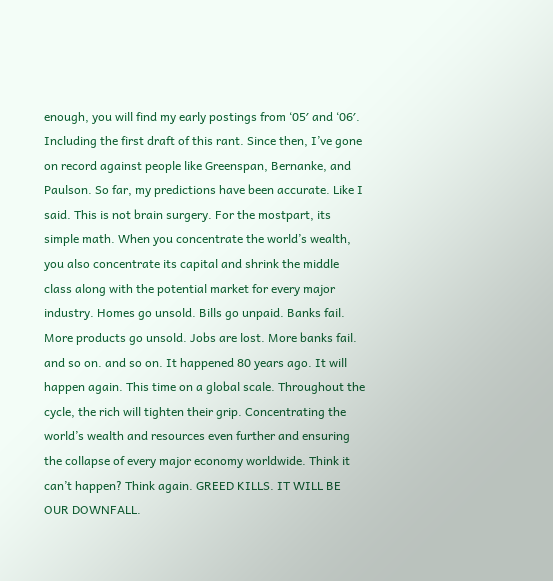enough, you will find my early postings from ‘05′ and ‘06′. Including the first draft of this rant. Since then, I’ve gone on record against people like Greenspan, Bernanke, and Paulson. So far, my predictions have been accurate. Like I said. This is not brain surgery. For the mostpart, its simple math. When you concentrate the world’s wealth, you also concentrate its capital and shrink the middle class along with the potential market for every major industry. Homes go unsold. Bills go unpaid. Banks fail. More products go unsold. Jobs are lost. More banks fail. and so on. and so on. It happened 80 years ago. It will happen again. This time on a global scale. Throughout the cycle, the rich will tighten their grip. Concentrating the world’s wealth and resources even further and ensuring the collapse of every major economy worldwide. Think it can’t happen? Think again. GREED KILLS. IT WILL BE OUR DOWNFALL.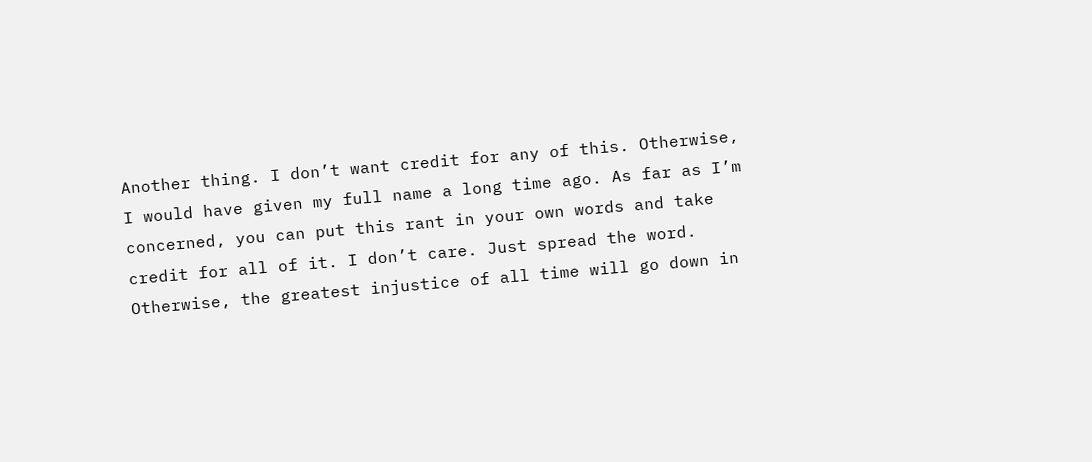Another thing. I don’t want credit for any of this. Otherwise, I would have given my full name a long time ago. As far as I’m concerned, you can put this rant in your own words and take credit for all of it. I don’t care. Just spread the word. Otherwise, the greatest injustice of all time will go down in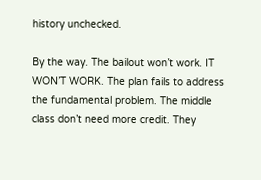history unchecked.

By the way. The bailout won’t work. IT WON’T WORK. The plan fails to address the fundamental problem. The middle class don’t need more credit. They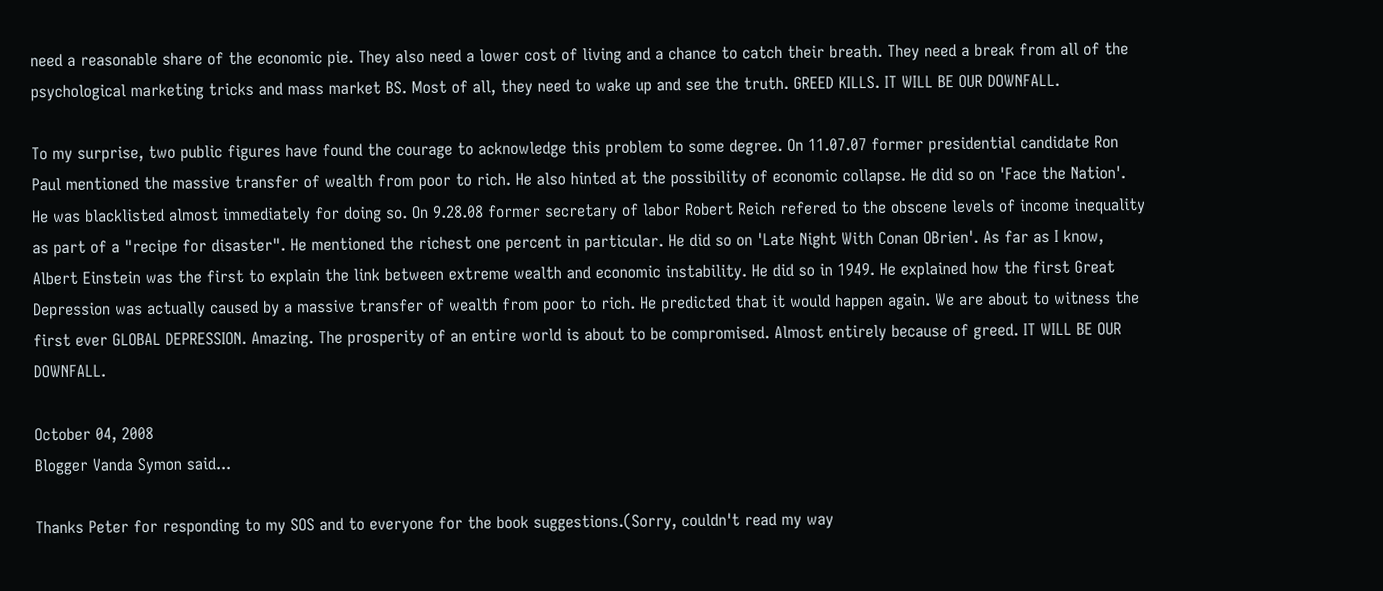need a reasonable share of the economic pie. They also need a lower cost of living and a chance to catch their breath. They need a break from all of the psychological marketing tricks and mass market BS. Most of all, they need to wake up and see the truth. GREED KILLS. IT WILL BE OUR DOWNFALL.

To my surprise, two public figures have found the courage to acknowledge this problem to some degree. On 11.07.07 former presidential candidate Ron Paul mentioned the massive transfer of wealth from poor to rich. He also hinted at the possibility of economic collapse. He did so on 'Face the Nation'. He was blacklisted almost immediately for doing so. On 9.28.08 former secretary of labor Robert Reich refered to the obscene levels of income inequality as part of a "recipe for disaster". He mentioned the richest one percent in particular. He did so on 'Late Night With Conan OBrien'. As far as I know, Albert Einstein was the first to explain the link between extreme wealth and economic instability. He did so in 1949. He explained how the first Great Depression was actually caused by a massive transfer of wealth from poor to rich. He predicted that it would happen again. We are about to witness the first ever GLOBAL DEPRESSION. Amazing. The prosperity of an entire world is about to be compromised. Almost entirely because of greed. IT WILL BE OUR DOWNFALL.

October 04, 2008
Blogger Vanda Symon said...

Thanks Peter for responding to my SOS and to everyone for the book suggestions.(Sorry, couldn't read my way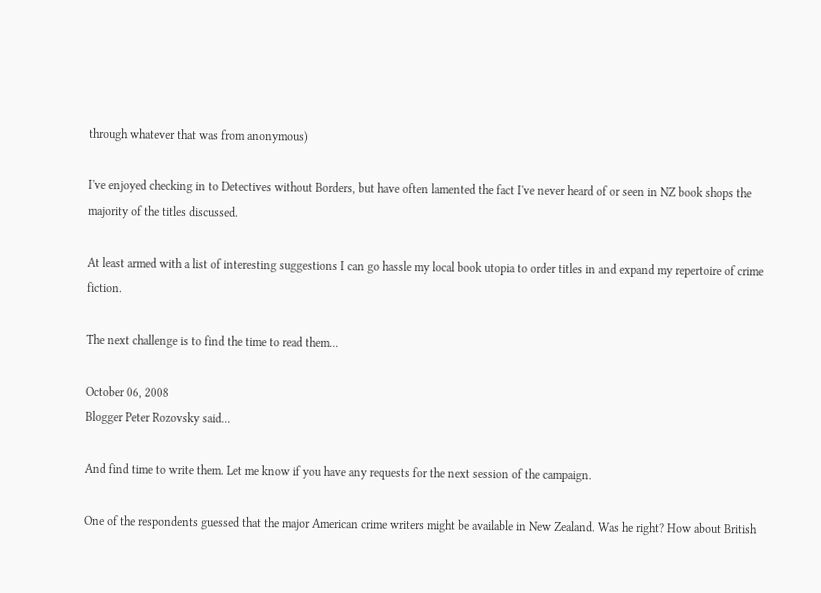through whatever that was from anonymous)

I've enjoyed checking in to Detectives without Borders, but have often lamented the fact I've never heard of or seen in NZ book shops the majority of the titles discussed.

At least armed with a list of interesting suggestions I can go hassle my local book utopia to order titles in and expand my repertoire of crime fiction.

The next challenge is to find the time to read them...

October 06, 2008
Blogger Peter Rozovsky said...

And find time to write them. Let me know if you have any requests for the next session of the campaign.

One of the respondents guessed that the major American crime writers might be available in New Zealand. Was he right? How about British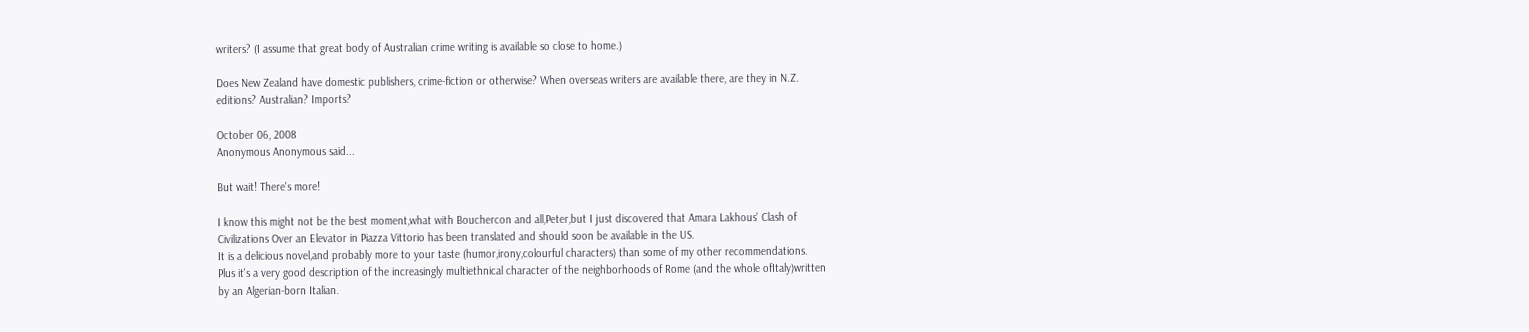writers? (I assume that great body of Australian crime writing is available so close to home.)

Does New Zealand have domestic publishers, crime-fiction or otherwise? When overseas writers are available there, are they in N.Z. editions? Australian? Imports?

October 06, 2008
Anonymous Anonymous said...

But wait! There's more!

I know this might not be the best moment,what with Bouchercon and all,Peter,but I just discovered that Amara Lakhous' Clash of Civilizations Over an Elevator in Piazza Vittorio has been translated and should soon be available in the US.
It is a delicious novel,and probably more to your taste (humor,irony,colourful characters) than some of my other recommendations.
Plus it's a very good description of the increasingly multiethnical character of the neighborhoods of Rome (and the whole ofItaly)written by an Algerian-born Italian.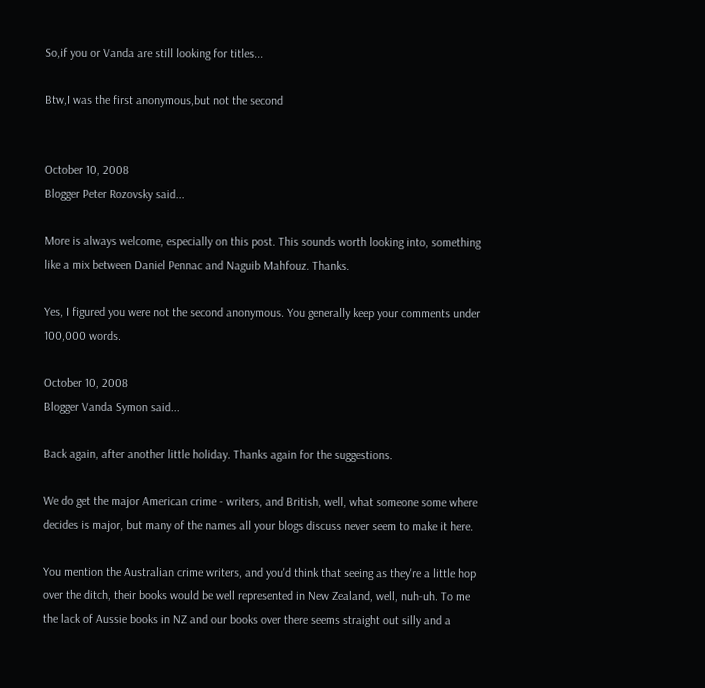So,if you or Vanda are still looking for titles...

Btw,I was the first anonymous,but not the second


October 10, 2008
Blogger Peter Rozovsky said...

More is always welcome, especially on this post. This sounds worth looking into, something like a mix between Daniel Pennac and Naguib Mahfouz. Thanks.

Yes, I figured you were not the second anonymous. You generally keep your comments under 100,000 words.

October 10, 2008
Blogger Vanda Symon said...

Back again, after another little holiday. Thanks again for the suggestions.

We do get the major American crime - writers, and British, well, what someone some where decides is major, but many of the names all your blogs discuss never seem to make it here.

You mention the Australian crime writers, and you'd think that seeing as they're a little hop over the ditch, their books would be well represented in New Zealand, well, nuh-uh. To me the lack of Aussie books in NZ and our books over there seems straight out silly and a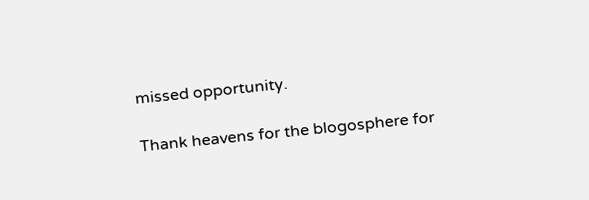missed opportunity.

Thank heavens for the blogosphere for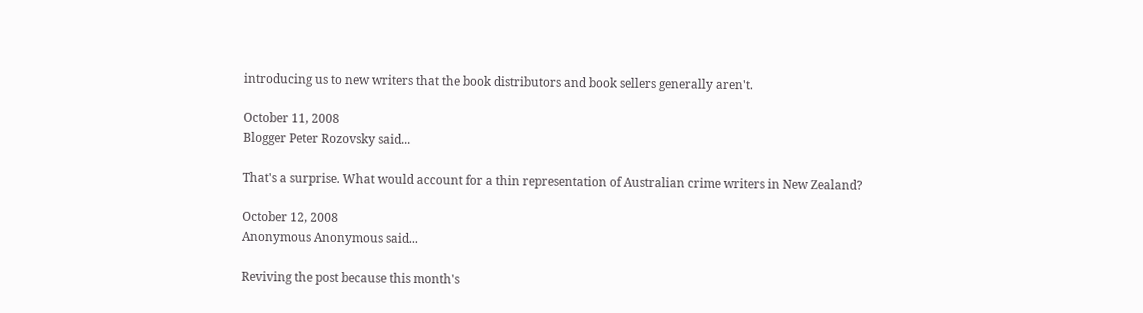introducing us to new writers that the book distributors and book sellers generally aren't.

October 11, 2008
Blogger Peter Rozovsky said...

That's a surprise. What would account for a thin representation of Australian crime writers in New Zealand?

October 12, 2008
Anonymous Anonymous said...

Reviving the post because this month's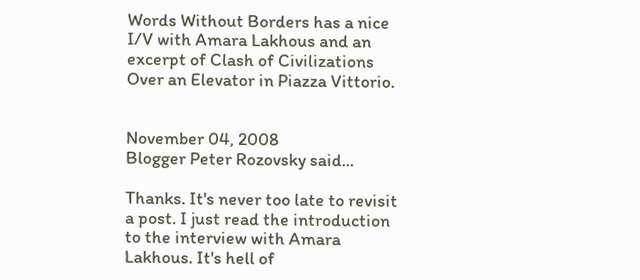Words Without Borders has a nice I/V with Amara Lakhous and an excerpt of Clash of Civilizations Over an Elevator in Piazza Vittorio.


November 04, 2008
Blogger Peter Rozovsky said...

Thanks. It's never too late to revisit a post. I just read the introduction to the interview with Amara Lakhous. It's hell of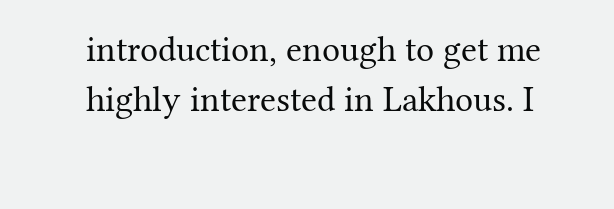introduction, enough to get me highly interested in Lakhous. I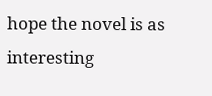hope the novel is as interesting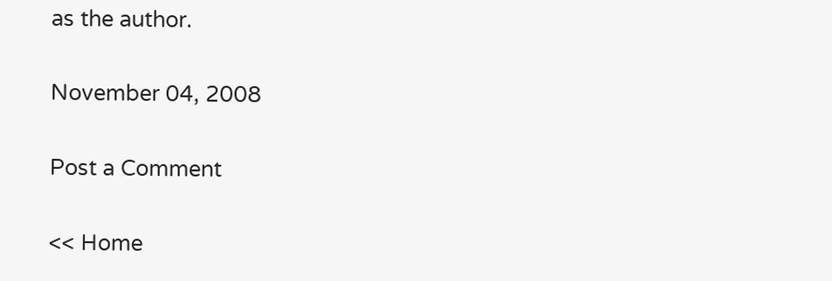as the author.

November 04, 2008

Post a Comment

<< Home